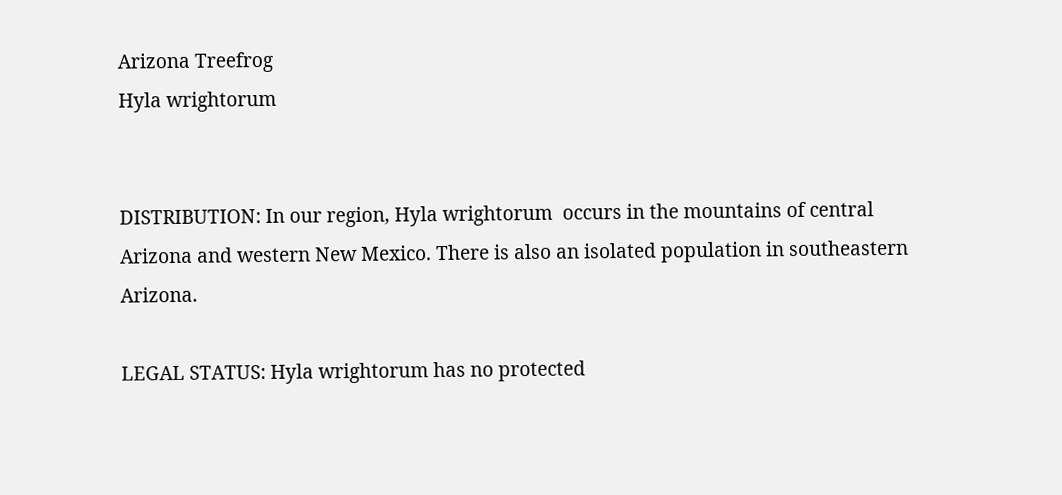Arizona Treefrog
Hyla wrightorum


DISTRIBUTION: In our region, Hyla wrightorum  occurs in the mountains of central Arizona and western New Mexico. There is also an isolated population in southeastern Arizona.

LEGAL STATUS: Hyla wrightorum has no protected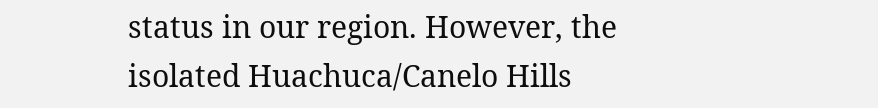status in our region. However, the isolated Huachuca/Canelo Hills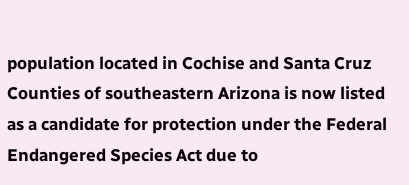population located in Cochise and Santa Cruz Counties of southeastern Arizona is now listed as a candidate for protection under the Federal Endangered Species Act due to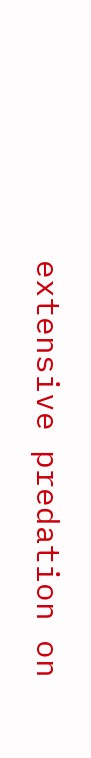extensive predation on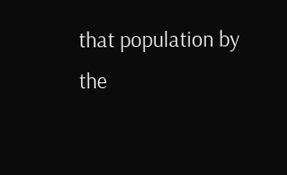that population by the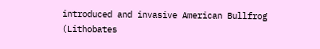introduced and invasive American Bullfrog (Lithobates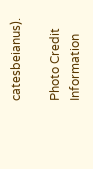catesbeianus).

Photo Credit Information